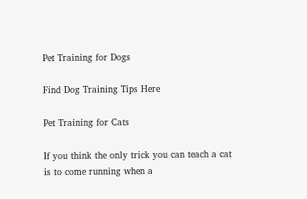Pet Training for Dogs

Find Dog Training Tips Here

Pet Training for Cats

If you think the only trick you can teach a cat is to come running when a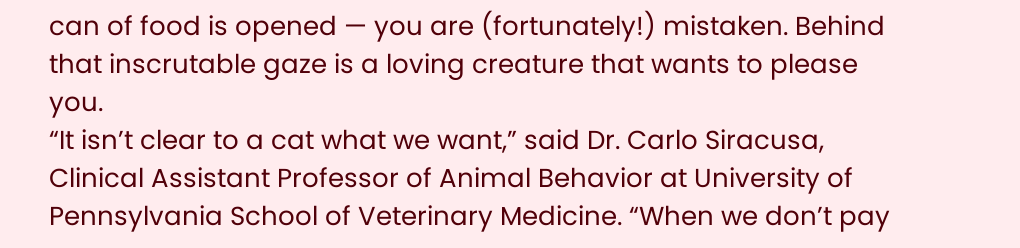can of food is opened — you are (fortunately!) mistaken. Behind that inscrutable gaze is a loving creature that wants to please you.
“It isn’t clear to a cat what we want,” said Dr. Carlo Siracusa, Clinical Assistant Professor of Animal Behavior at University of Pennsylvania School of Veterinary Medicine. “When we don’t pay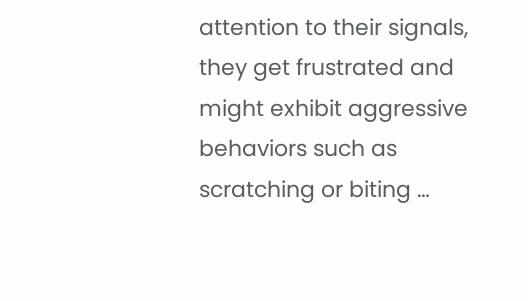attention to their signals, they get frustrated and might exhibit aggressive behaviors such as scratching or biting …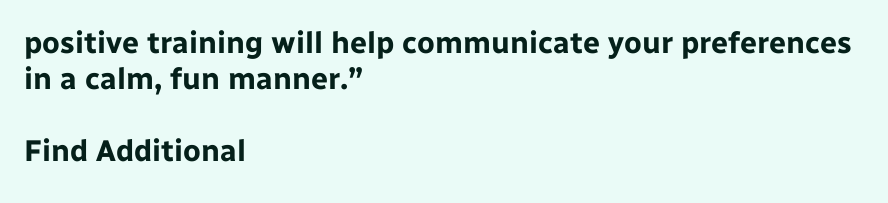positive training will help communicate your preferences in a calm, fun manner.”

Find Additional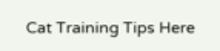Cat Training Tips Here